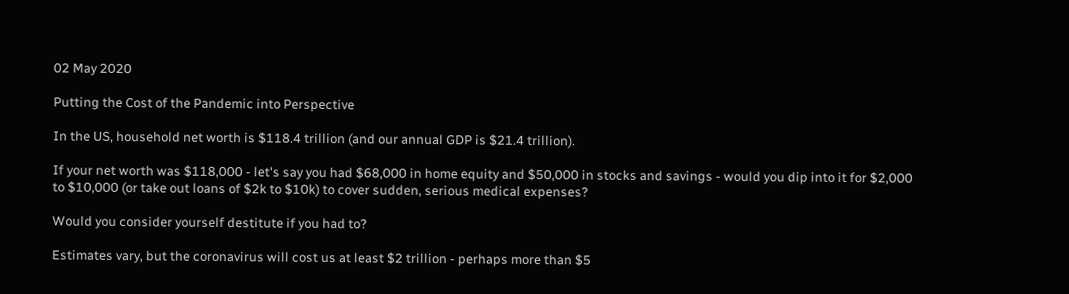02 May 2020

Putting the Cost of the Pandemic into Perspective

In the US, household net worth is $118.4 trillion (and our annual GDP is $21.4 trillion).

If your net worth was $118,000 - let's say you had $68,000 in home equity and $50,000 in stocks and savings - would you dip into it for $2,000 to $10,000 (or take out loans of $2k to $10k) to cover sudden, serious medical expenses?

Would you consider yourself destitute if you had to?

Estimates vary, but the coronavirus will cost us at least $2 trillion - perhaps more than $5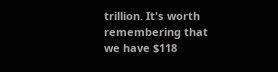trillion. It's worth remembering that we have $118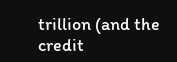trillion (and the credit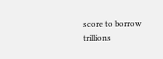score to borrow trillions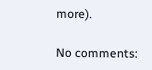more).

No comments: